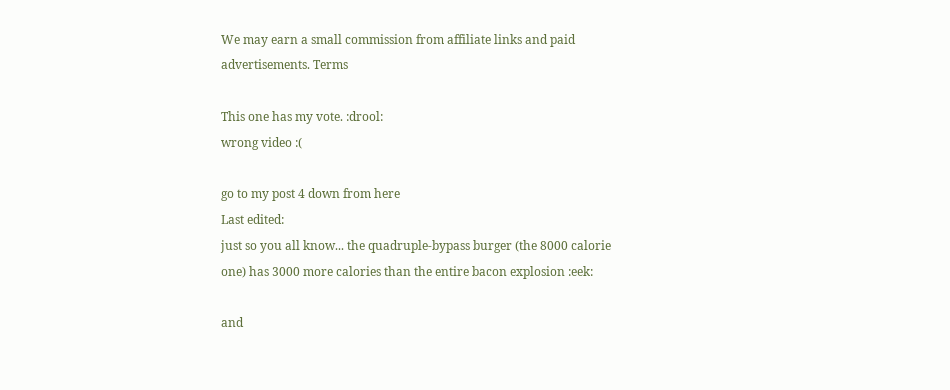We may earn a small commission from affiliate links and paid advertisements. Terms

This one has my vote. :drool:
wrong video :(

go to my post 4 down from here
Last edited:
just so you all know... the quadruple-bypass burger (the 8000 calorie one) has 3000 more calories than the entire bacon explosion :eek:

and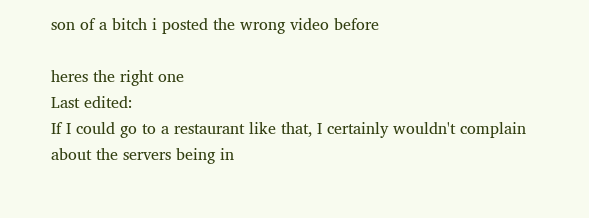son of a bitch i posted the wrong video before

heres the right one
Last edited:
If I could go to a restaurant like that, I certainly wouldn't complain about the servers being in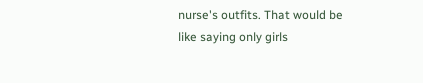nurse's outfits. That would be like saying only girls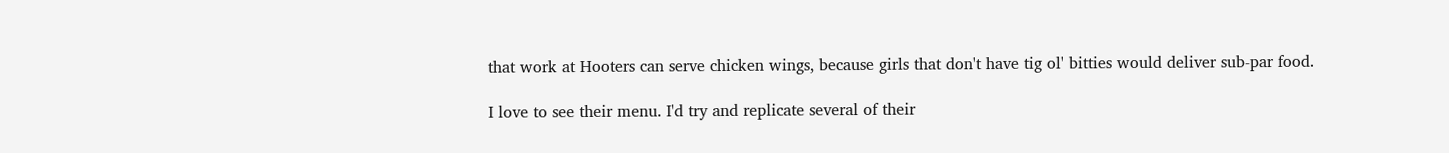that work at Hooters can serve chicken wings, because girls that don't have tig ol' bitties would deliver sub-par food.

I love to see their menu. I'd try and replicate several of their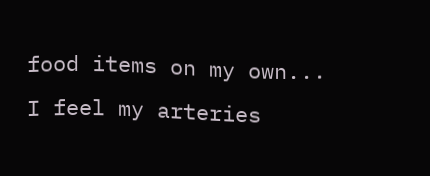food items on my own...
I feel my arteries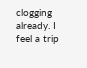clogging already. I feel a trip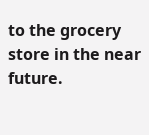to the grocery store in the near future.